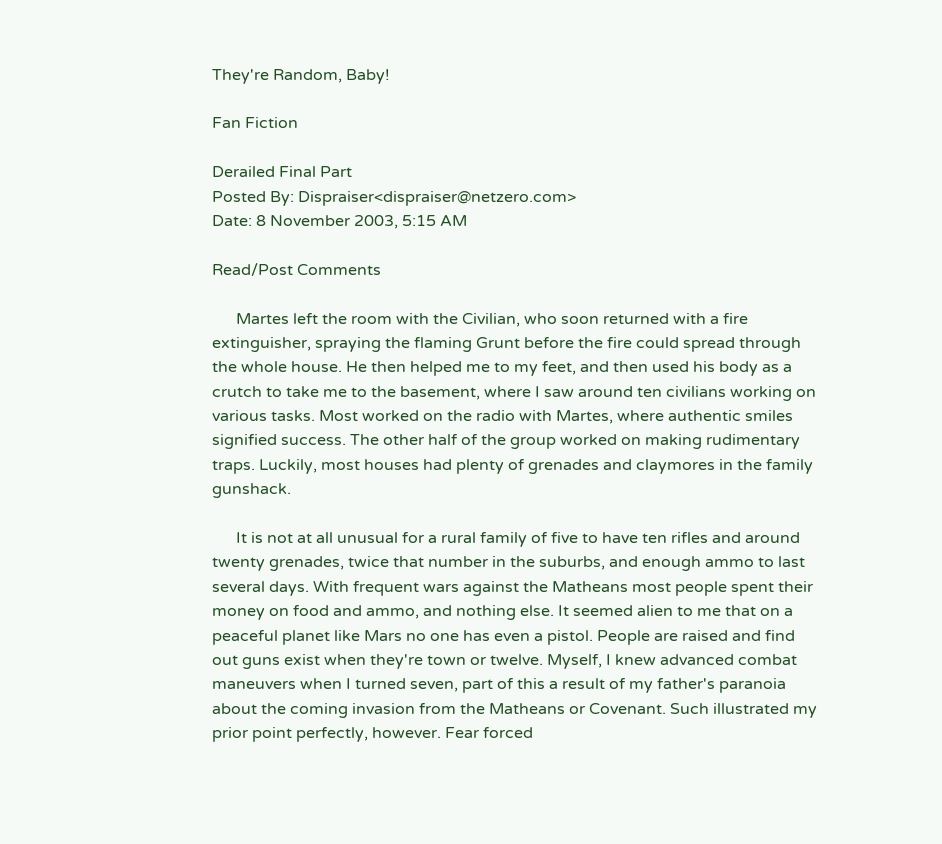They're Random, Baby!

Fan Fiction

Derailed Final Part
Posted By: Dispraiser<dispraiser@netzero.com>
Date: 8 November 2003, 5:15 AM

Read/Post Comments

      Martes left the room with the Civilian, who soon returned with a fire extinguisher, spraying the flaming Grunt before the fire could spread through the whole house. He then helped me to my feet, and then used his body as a crutch to take me to the basement, where I saw around ten civilians working on various tasks. Most worked on the radio with Martes, where authentic smiles signified success. The other half of the group worked on making rudimentary traps. Luckily, most houses had plenty of grenades and claymores in the family gunshack.

      It is not at all unusual for a rural family of five to have ten rifles and around twenty grenades, twice that number in the suburbs, and enough ammo to last several days. With frequent wars against the Matheans most people spent their money on food and ammo, and nothing else. It seemed alien to me that on a peaceful planet like Mars no one has even a pistol. People are raised and find out guns exist when they're town or twelve. Myself, I knew advanced combat maneuvers when I turned seven, part of this a result of my father's paranoia about the coming invasion from the Matheans or Covenant. Such illustrated my prior point perfectly, however. Fear forced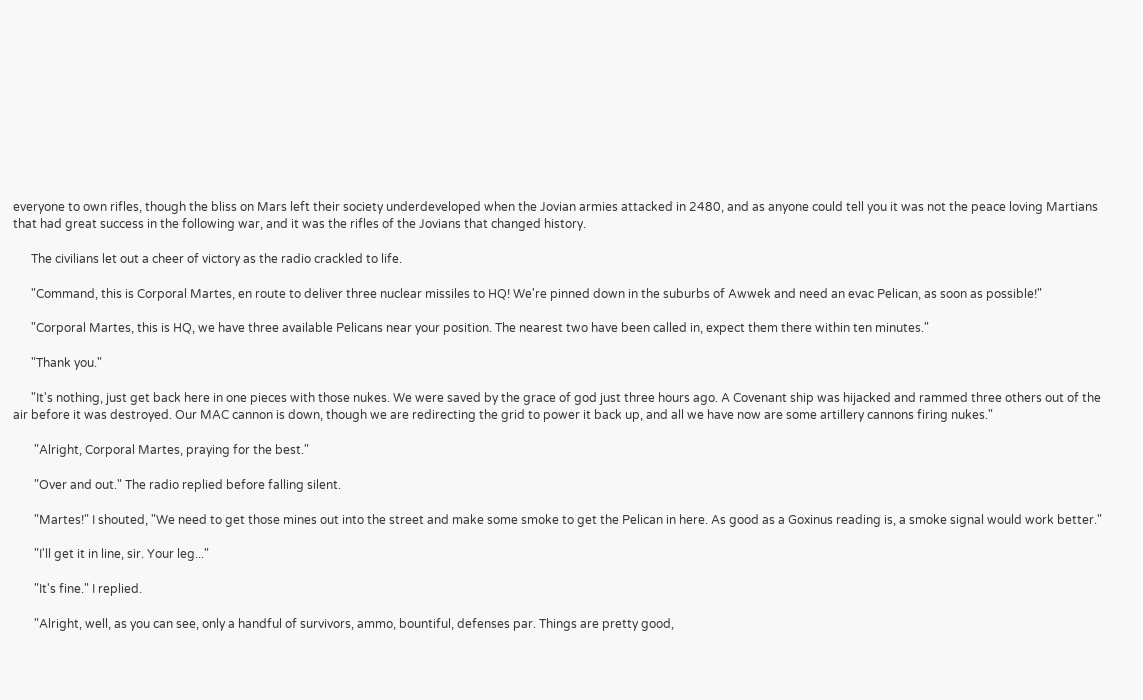everyone to own rifles, though the bliss on Mars left their society underdeveloped when the Jovian armies attacked in 2480, and as anyone could tell you it was not the peace loving Martians that had great success in the following war, and it was the rifles of the Jovians that changed history.

      The civilians let out a cheer of victory as the radio crackled to life.

      "Command, this is Corporal Martes, en route to deliver three nuclear missiles to HQ! We're pinned down in the suburbs of Awwek and need an evac Pelican, as soon as possible!"

      "Corporal Martes, this is HQ, we have three available Pelicans near your position. The nearest two have been called in, expect them there within ten minutes."

      "Thank you."

      "It's nothing, just get back here in one pieces with those nukes. We were saved by the grace of god just three hours ago. A Covenant ship was hijacked and rammed three others out of the air before it was destroyed. Our MAC cannon is down, though we are redirecting the grid to power it back up, and all we have now are some artillery cannons firing nukes."

       "Alright, Corporal Martes, praying for the best."

       "Over and out." The radio replied before falling silent.

       "Martes!" I shouted, "We need to get those mines out into the street and make some smoke to get the Pelican in here. As good as a Goxinus reading is, a smoke signal would work better."

       "I'll get it in line, sir. Your leg..."

       "It's fine." I replied.

       "Alright, well, as you can see, only a handful of survivors, ammo, bountiful, defenses par. Things are pretty good,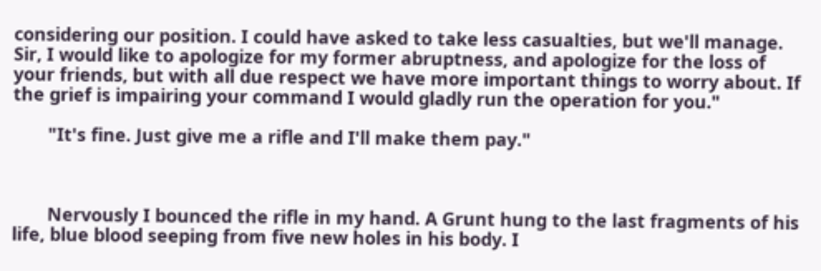considering our position. I could have asked to take less casualties, but we'll manage. Sir, I would like to apologize for my former abruptness, and apologize for the loss of your friends, but with all due respect we have more important things to worry about. If the grief is impairing your command I would gladly run the operation for you."

       "It's fine. Just give me a rifle and I'll make them pay."



       Nervously I bounced the rifle in my hand. A Grunt hung to the last fragments of his life, blue blood seeping from five new holes in his body. I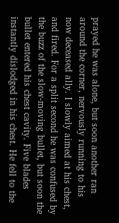prayed he was alone, but soon another ran around the corner, nervously running to his now deceased ally. I slowly aimed at his chest, and fired. For a split second he was confused by the buzz of the slow-moving bullet, but soon the bullet entered his chest cavity. Five blades instantly dislodged in his chest. He fell to the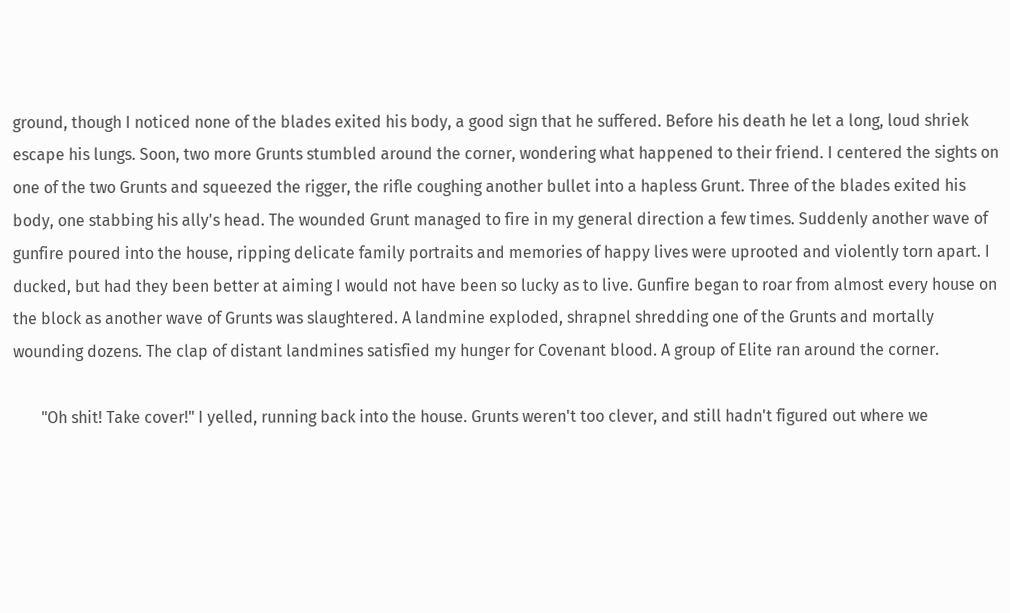ground, though I noticed none of the blades exited his body, a good sign that he suffered. Before his death he let a long, loud shriek escape his lungs. Soon, two more Grunts stumbled around the corner, wondering what happened to their friend. I centered the sights on one of the two Grunts and squeezed the rigger, the rifle coughing another bullet into a hapless Grunt. Three of the blades exited his body, one stabbing his ally's head. The wounded Grunt managed to fire in my general direction a few times. Suddenly another wave of gunfire poured into the house, ripping delicate family portraits and memories of happy lives were uprooted and violently torn apart. I ducked, but had they been better at aiming I would not have been so lucky as to live. Gunfire began to roar from almost every house on the block as another wave of Grunts was slaughtered. A landmine exploded, shrapnel shredding one of the Grunts and mortally wounding dozens. The clap of distant landmines satisfied my hunger for Covenant blood. A group of Elite ran around the corner.

       "Oh shit! Take cover!" I yelled, running back into the house. Grunts weren't too clever, and still hadn't figured out where we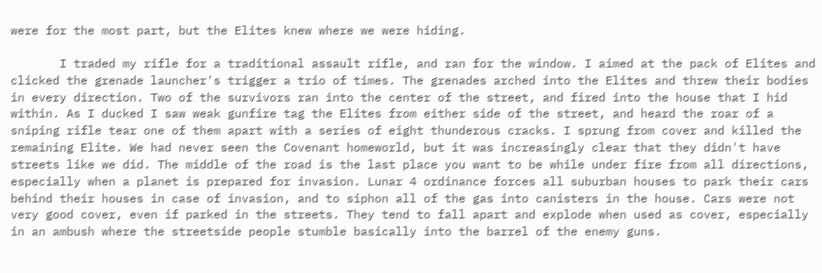were for the most part, but the Elites knew where we were hiding.

       I traded my rifle for a traditional assault rifle, and ran for the window. I aimed at the pack of Elites and clicked the grenade launcher's trigger a trio of times. The grenades arched into the Elites and threw their bodies in every direction. Two of the survivors ran into the center of the street, and fired into the house that I hid within. As I ducked I saw weak gunfire tag the Elites from either side of the street, and heard the roar of a sniping rifle tear one of them apart with a series of eight thunderous cracks. I sprung from cover and killed the remaining Elite. We had never seen the Covenant homeworld, but it was increasingly clear that they didn't have streets like we did. The middle of the road is the last place you want to be while under fire from all directions, especially when a planet is prepared for invasion. Lunar 4 ordinance forces all suburban houses to park their cars behind their houses in case of invasion, and to siphon all of the gas into canisters in the house. Cars were not very good cover, even if parked in the streets. They tend to fall apart and explode when used as cover, especially in an ambush where the streetside people stumble basically into the barrel of the enemy guns.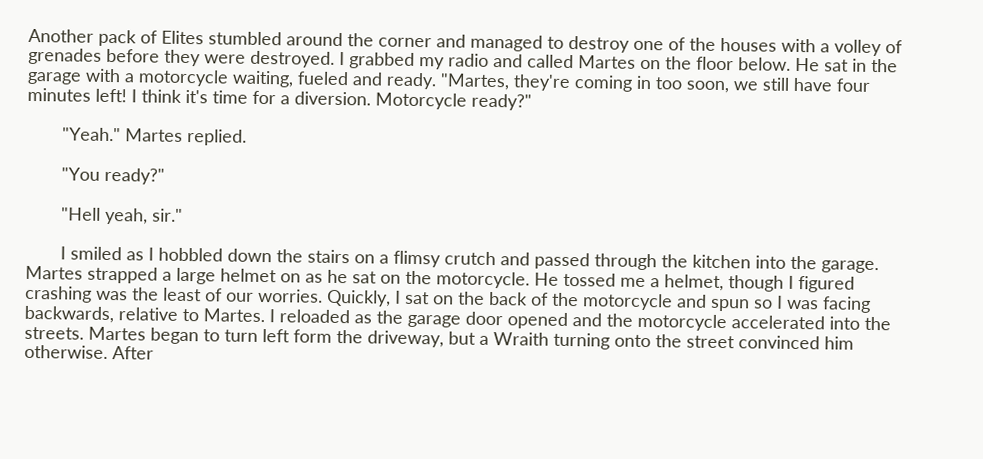Another pack of Elites stumbled around the corner and managed to destroy one of the houses with a volley of grenades before they were destroyed. I grabbed my radio and called Martes on the floor below. He sat in the garage with a motorcycle waiting, fueled and ready. "Martes, they're coming in too soon, we still have four minutes left! I think it's time for a diversion. Motorcycle ready?"

       "Yeah." Martes replied.

       "You ready?"

       "Hell yeah, sir."

       I smiled as I hobbled down the stairs on a flimsy crutch and passed through the kitchen into the garage. Martes strapped a large helmet on as he sat on the motorcycle. He tossed me a helmet, though I figured crashing was the least of our worries. Quickly, I sat on the back of the motorcycle and spun so I was facing backwards, relative to Martes. I reloaded as the garage door opened and the motorcycle accelerated into the streets. Martes began to turn left form the driveway, but a Wraith turning onto the street convinced him otherwise. After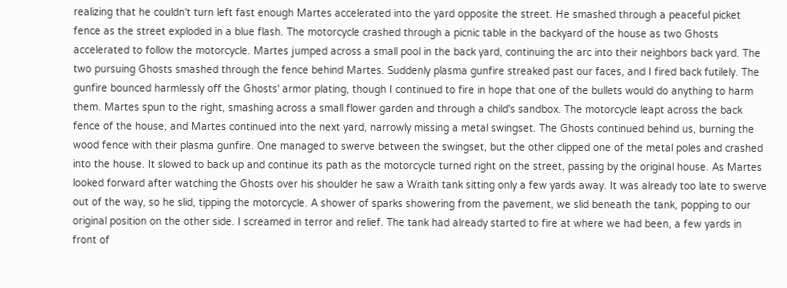realizing that he couldn't turn left fast enough Martes accelerated into the yard opposite the street. He smashed through a peaceful picket fence as the street exploded in a blue flash. The motorcycle crashed through a picnic table in the backyard of the house as two Ghosts accelerated to follow the motorcycle. Martes jumped across a small pool in the back yard, continuing the arc into their neighbors back yard. The two pursuing Ghosts smashed through the fence behind Martes. Suddenly plasma gunfire streaked past our faces, and I fired back futilely. The gunfire bounced harmlessly off the Ghosts' armor plating, though I continued to fire in hope that one of the bullets would do anything to harm them. Martes spun to the right, smashing across a small flower garden and through a child's sandbox. The motorcycle leapt across the back fence of the house, and Martes continued into the next yard, narrowly missing a metal swingset. The Ghosts continued behind us, burning the wood fence with their plasma gunfire. One managed to swerve between the swingset, but the other clipped one of the metal poles and crashed into the house. It slowed to back up and continue its path as the motorcycle turned right on the street, passing by the original house. As Martes looked forward after watching the Ghosts over his shoulder he saw a Wraith tank sitting only a few yards away. It was already too late to swerve out of the way, so he slid, tipping the motorcycle. A shower of sparks showering from the pavement, we slid beneath the tank, popping to our original position on the other side. I screamed in terror and relief. The tank had already started to fire at where we had been, a few yards in front of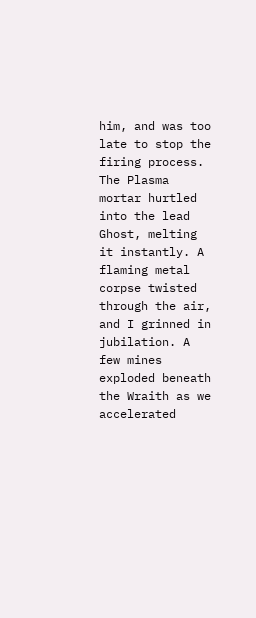him, and was too late to stop the firing process. The Plasma mortar hurtled into the lead Ghost, melting it instantly. A flaming metal corpse twisted through the air, and I grinned in jubilation. A few mines exploded beneath the Wraith as we accelerated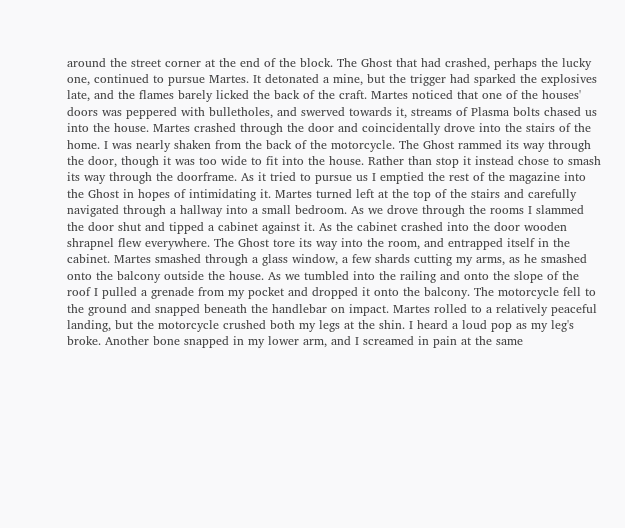around the street corner at the end of the block. The Ghost that had crashed, perhaps the lucky one, continued to pursue Martes. It detonated a mine, but the trigger had sparked the explosives late, and the flames barely licked the back of the craft. Martes noticed that one of the houses' doors was peppered with bulletholes, and swerved towards it, streams of Plasma bolts chased us into the house. Martes crashed through the door and coincidentally drove into the stairs of the home. I was nearly shaken from the back of the motorcycle. The Ghost rammed its way through the door, though it was too wide to fit into the house. Rather than stop it instead chose to smash its way through the doorframe. As it tried to pursue us I emptied the rest of the magazine into the Ghost in hopes of intimidating it. Martes turned left at the top of the stairs and carefully navigated through a hallway into a small bedroom. As we drove through the rooms I slammed the door shut and tipped a cabinet against it. As the cabinet crashed into the door wooden shrapnel flew everywhere. The Ghost tore its way into the room, and entrapped itself in the cabinet. Martes smashed through a glass window, a few shards cutting my arms, as he smashed onto the balcony outside the house. As we tumbled into the railing and onto the slope of the roof I pulled a grenade from my pocket and dropped it onto the balcony. The motorcycle fell to the ground and snapped beneath the handlebar on impact. Martes rolled to a relatively peaceful landing, but the motorcycle crushed both my legs at the shin. I heard a loud pop as my leg's broke. Another bone snapped in my lower arm, and I screamed in pain at the same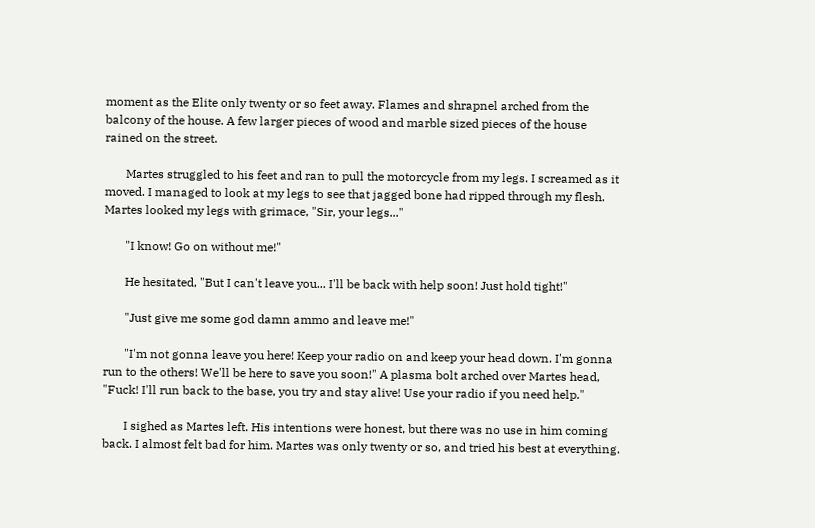moment as the Elite only twenty or so feet away. Flames and shrapnel arched from the balcony of the house. A few larger pieces of wood and marble sized pieces of the house rained on the street.

       Martes struggled to his feet and ran to pull the motorcycle from my legs. I screamed as it moved. I managed to look at my legs to see that jagged bone had ripped through my flesh. Martes looked my legs with grimace, "Sir, your legs..."

       "I know! Go on without me!"

       He hesitated, "But I can't leave you... I'll be back with help soon! Just hold tight!"

       "Just give me some god damn ammo and leave me!"

       "I'm not gonna leave you here! Keep your radio on and keep your head down. I'm gonna run to the others! We'll be here to save you soon!" A plasma bolt arched over Martes head, "Fuck! I'll run back to the base, you try and stay alive! Use your radio if you need help."

       I sighed as Martes left. His intentions were honest, but there was no use in him coming back. I almost felt bad for him. Martes was only twenty or so, and tried his best at everything.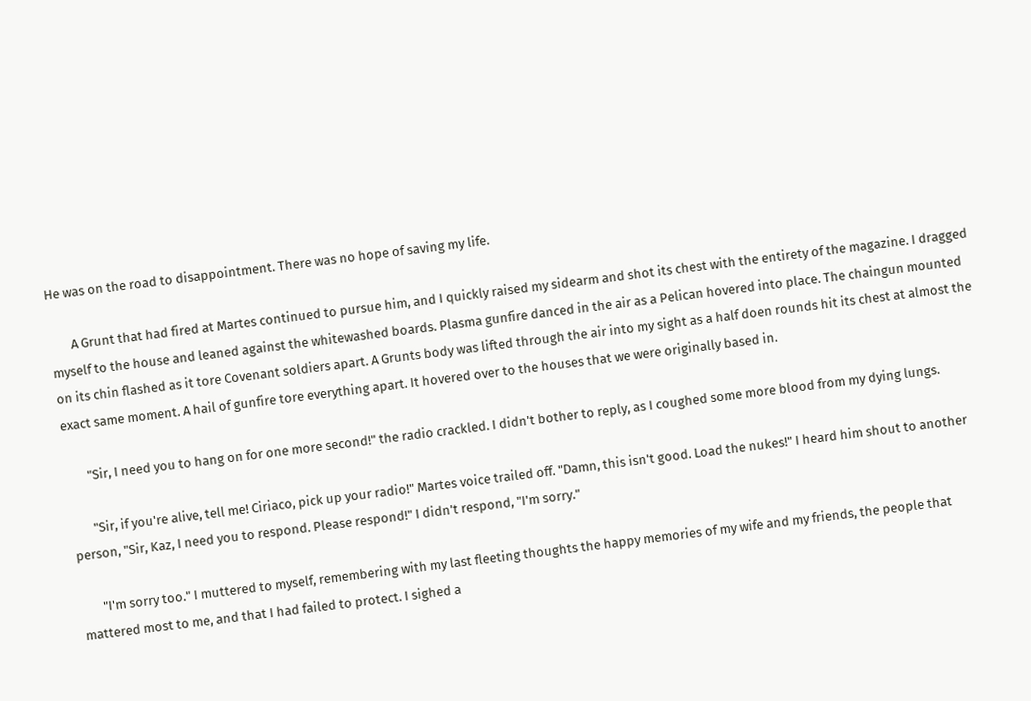He was on the road to disappointment. There was no hope of saving my life.

       A Grunt that had fired at Martes continued to pursue him, and I quickly raised my sidearm and shot its chest with the entirety of the magazine. I dragged myself to the house and leaned against the whitewashed boards. Plasma gunfire danced in the air as a Pelican hovered into place. The chaingun mounted on its chin flashed as it tore Covenant soldiers apart. A Grunts body was lifted through the air into my sight as a half doen rounds hit its chest at almost the exact same moment. A hail of gunfire tore everything apart. It hovered over to the houses that we were originally based in.

       "Sir, I need you to hang on for one more second!" the radio crackled. I didn't bother to reply, as I coughed some more blood from my dying lungs.

       "Sir, if you're alive, tell me! Ciriaco, pick up your radio!" Martes voice trailed off. "Damn, this isn't good. Load the nukes!" I heard him shout to another person, "Sir, Kaz, I need you to respond. Please respond!" I didn't respond, "I'm sorry."

       "I'm sorry too." I muttered to myself, remembering with my last fleeting thoughts the happy memories of my wife and my friends, the people that mattered most to me, and that I had failed to protect. I sighed a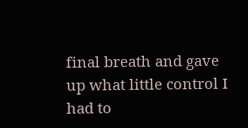final breath and gave up what little control I had to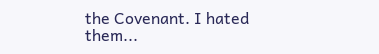the Covenant. I hated them...